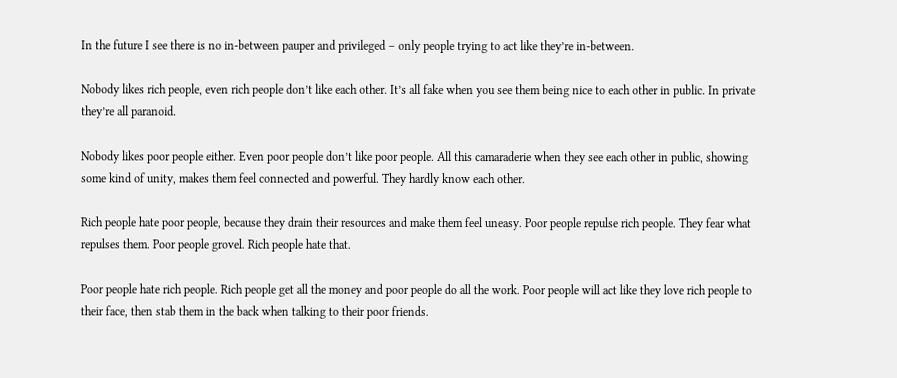In the future I see there is no in-between pauper and privileged – only people trying to act like they’re in-between.

Nobody likes rich people, even rich people don’t like each other. It’s all fake when you see them being nice to each other in public. In private they’re all paranoid.

Nobody likes poor people either. Even poor people don’t like poor people. All this camaraderie when they see each other in public, showing some kind of unity, makes them feel connected and powerful. They hardly know each other.

Rich people hate poor people, because they drain their resources and make them feel uneasy. Poor people repulse rich people. They fear what repulses them. Poor people grovel. Rich people hate that.

Poor people hate rich people. Rich people get all the money and poor people do all the work. Poor people will act like they love rich people to their face, then stab them in the back when talking to their poor friends.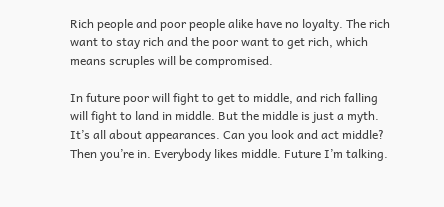Rich people and poor people alike have no loyalty. The rich want to stay rich and the poor want to get rich, which means scruples will be compromised.

In future poor will fight to get to middle, and rich falling will fight to land in middle. But the middle is just a myth. It’s all about appearances. Can you look and act middle? Then you’re in. Everybody likes middle. Future I’m talking.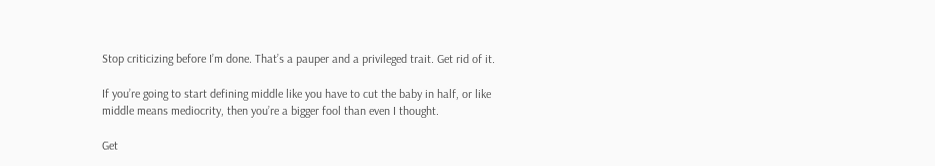Stop criticizing before I’m done. That’s a pauper and a privileged trait. Get rid of it.

If you’re going to start defining middle like you have to cut the baby in half, or like middle means mediocrity, then you’re a bigger fool than even I thought.

Get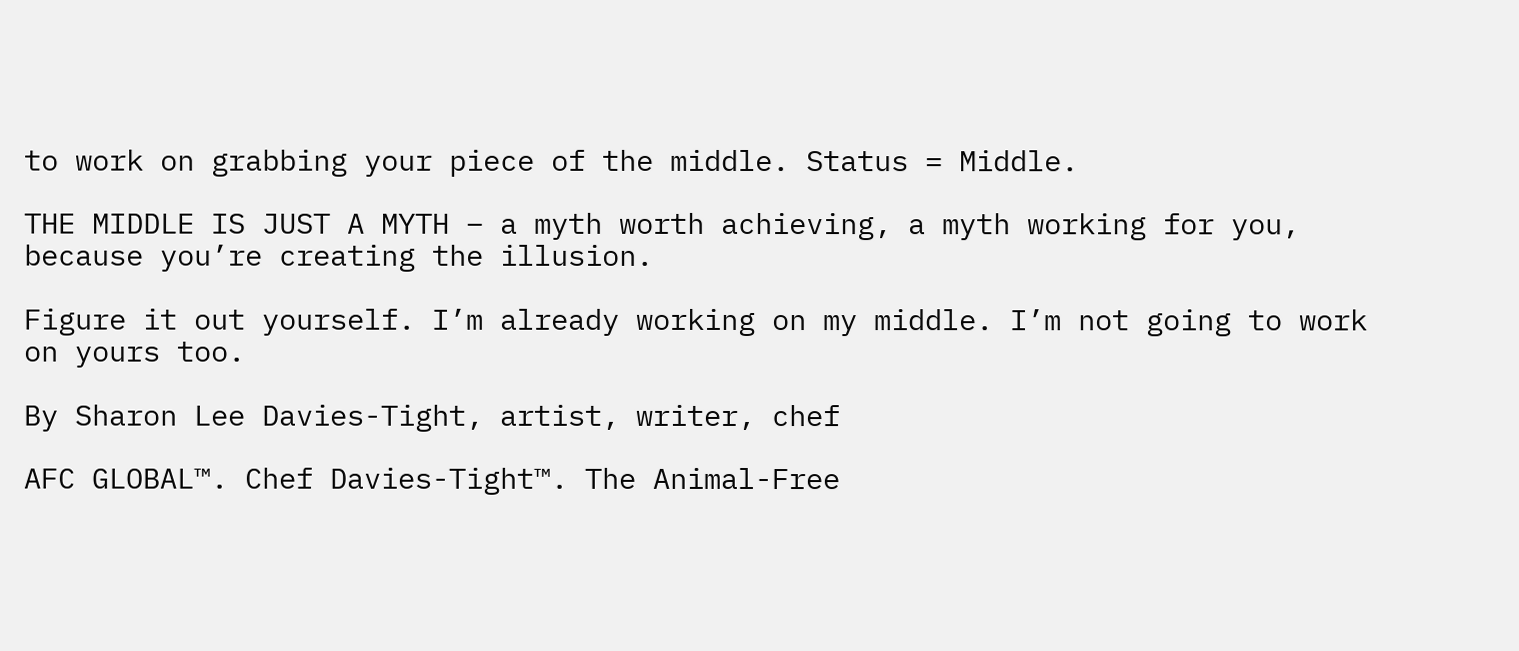to work on grabbing your piece of the middle. Status = Middle.

THE MIDDLE IS JUST A MYTH – a myth worth achieving, a myth working for you, because you’re creating the illusion.

Figure it out yourself. I’m already working on my middle. I’m not going to work on yours too.

By Sharon Lee Davies-Tight, artist, writer, chef

AFC GLOBAL™. Chef Davies-Tight™. The Animal-Free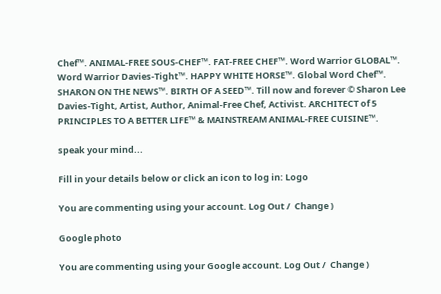Chef™. ANIMAL-FREE SOUS-CHEF™. FAT-FREE CHEF™. Word Warrior GLOBAL™. Word Warrior Davies-Tight™. HAPPY WHITE HORSE™. Global Word Chef™. SHARON ON THE NEWS™. BIRTH OF A SEED™. Till now and forever © Sharon Lee Davies-Tight, Artist, Author, Animal-Free Chef, Activist. ARCHITECT of 5 PRINCIPLES TO A BETTER LIFE™ & MAINSTREAM ANIMAL-FREE CUISINE™.

speak your mind...

Fill in your details below or click an icon to log in: Logo

You are commenting using your account. Log Out /  Change )

Google photo

You are commenting using your Google account. Log Out /  Change )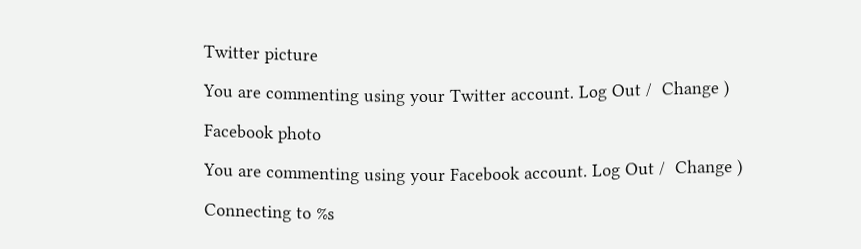Twitter picture

You are commenting using your Twitter account. Log Out /  Change )

Facebook photo

You are commenting using your Facebook account. Log Out /  Change )

Connecting to %s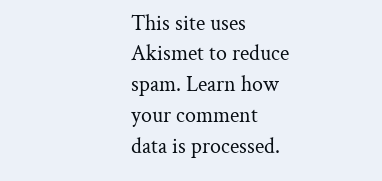This site uses Akismet to reduce spam. Learn how your comment data is processed.